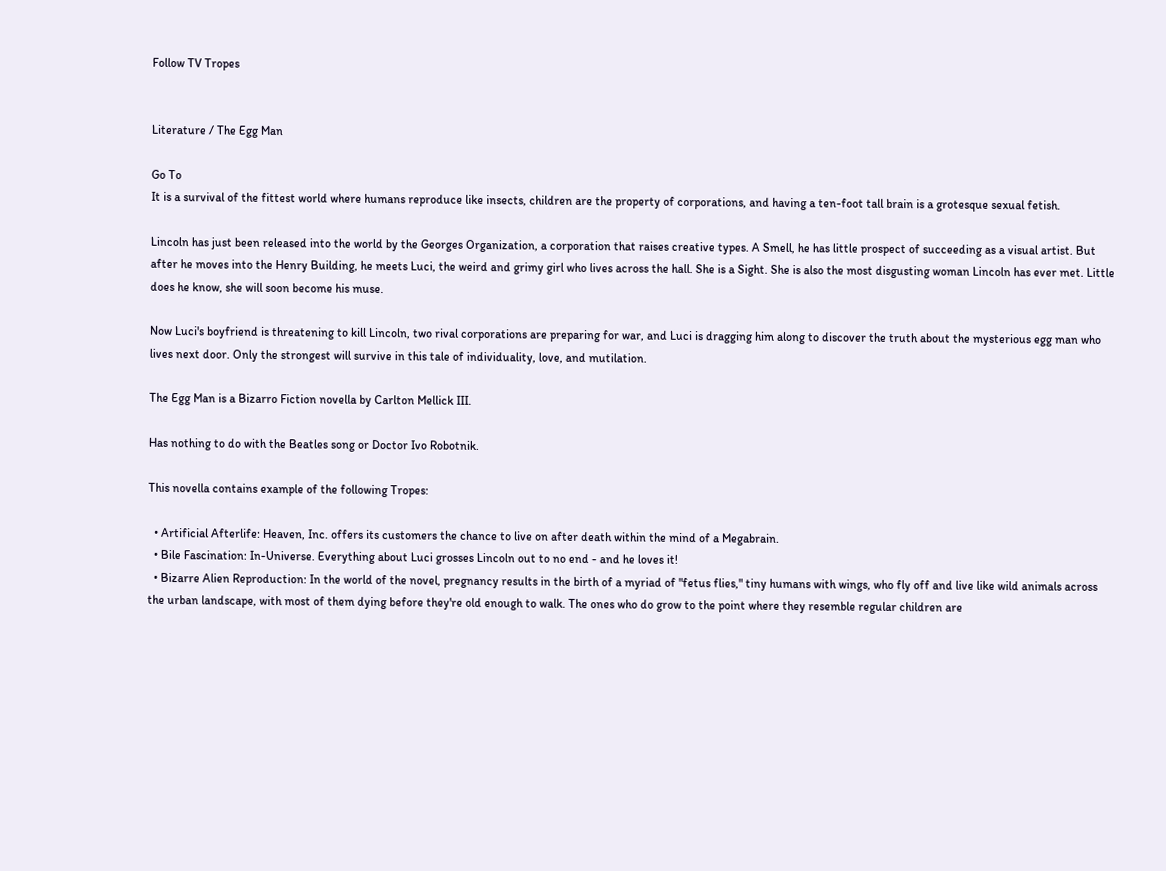Follow TV Tropes


Literature / The Egg Man

Go To
It is a survival of the fittest world where humans reproduce like insects, children are the property of corporations, and having a ten-foot tall brain is a grotesque sexual fetish.

Lincoln has just been released into the world by the Georges Organization, a corporation that raises creative types. A Smell, he has little prospect of succeeding as a visual artist. But after he moves into the Henry Building, he meets Luci, the weird and grimy girl who lives across the hall. She is a Sight. She is also the most disgusting woman Lincoln has ever met. Little does he know, she will soon become his muse.

Now Luci's boyfriend is threatening to kill Lincoln, two rival corporations are preparing for war, and Luci is dragging him along to discover the truth about the mysterious egg man who lives next door. Only the strongest will survive in this tale of individuality, love, and mutilation.

The Egg Man is a Bizarro Fiction novella by Carlton Mellick III.

Has nothing to do with the Beatles song or Doctor Ivo Robotnik.

This novella contains example of the following Tropes:

  • Artificial Afterlife: Heaven, Inc. offers its customers the chance to live on after death within the mind of a Megabrain.
  • Bile Fascination: In-Universe. Everything about Luci grosses Lincoln out to no end - and he loves it!
  • Bizarre Alien Reproduction: In the world of the novel, pregnancy results in the birth of a myriad of "fetus flies," tiny humans with wings, who fly off and live like wild animals across the urban landscape, with most of them dying before they're old enough to walk. The ones who do grow to the point where they resemble regular children are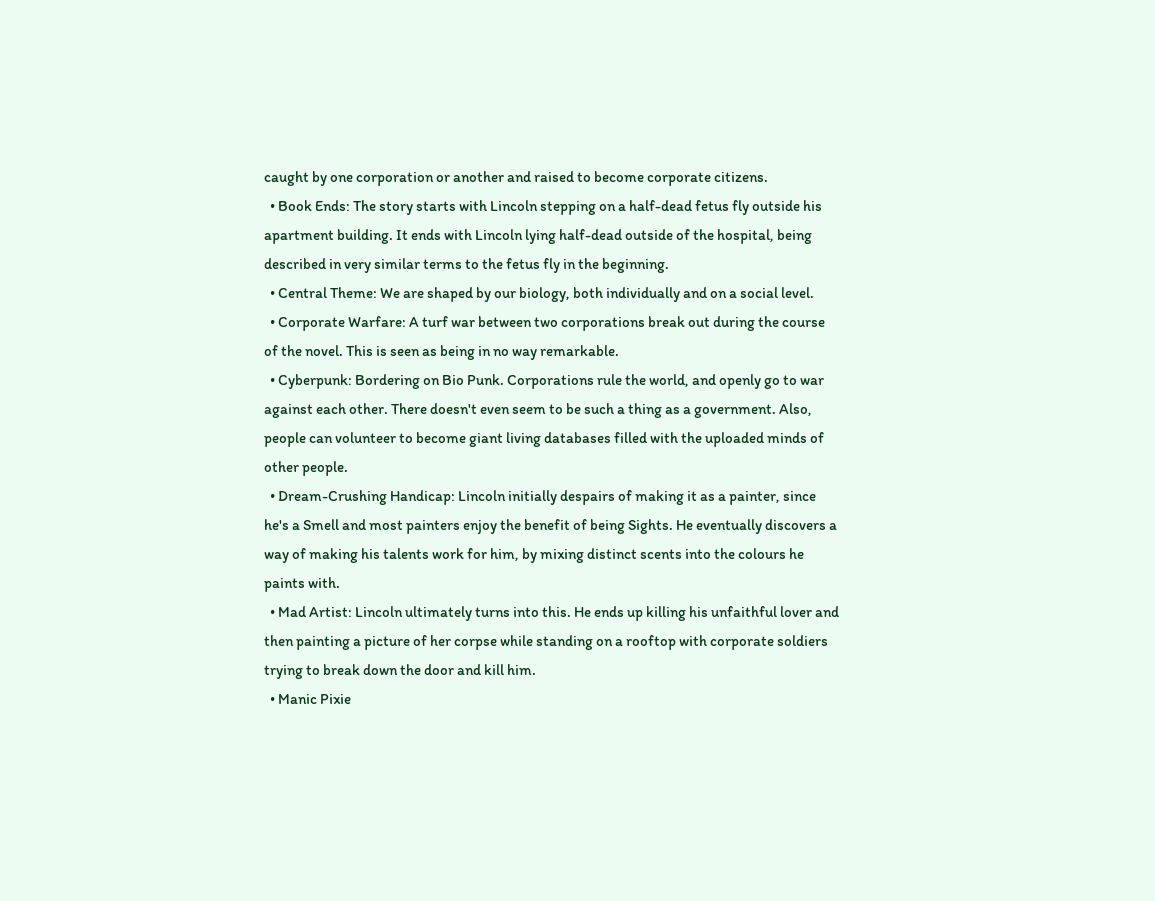caught by one corporation or another and raised to become corporate citizens.
  • Book Ends: The story starts with Lincoln stepping on a half-dead fetus fly outside his apartment building. It ends with Lincoln lying half-dead outside of the hospital, being described in very similar terms to the fetus fly in the beginning.
  • Central Theme: We are shaped by our biology, both individually and on a social level.
  • Corporate Warfare: A turf war between two corporations break out during the course of the novel. This is seen as being in no way remarkable.
  • Cyberpunk: Bordering on Bio Punk. Corporations rule the world, and openly go to war against each other. There doesn't even seem to be such a thing as a government. Also, people can volunteer to become giant living databases filled with the uploaded minds of other people.
  • Dream-Crushing Handicap: Lincoln initially despairs of making it as a painter, since he's a Smell and most painters enjoy the benefit of being Sights. He eventually discovers a way of making his talents work for him, by mixing distinct scents into the colours he paints with.
  • Mad Artist: Lincoln ultimately turns into this. He ends up killing his unfaithful lover and then painting a picture of her corpse while standing on a rooftop with corporate soldiers trying to break down the door and kill him.
  • Manic Pixie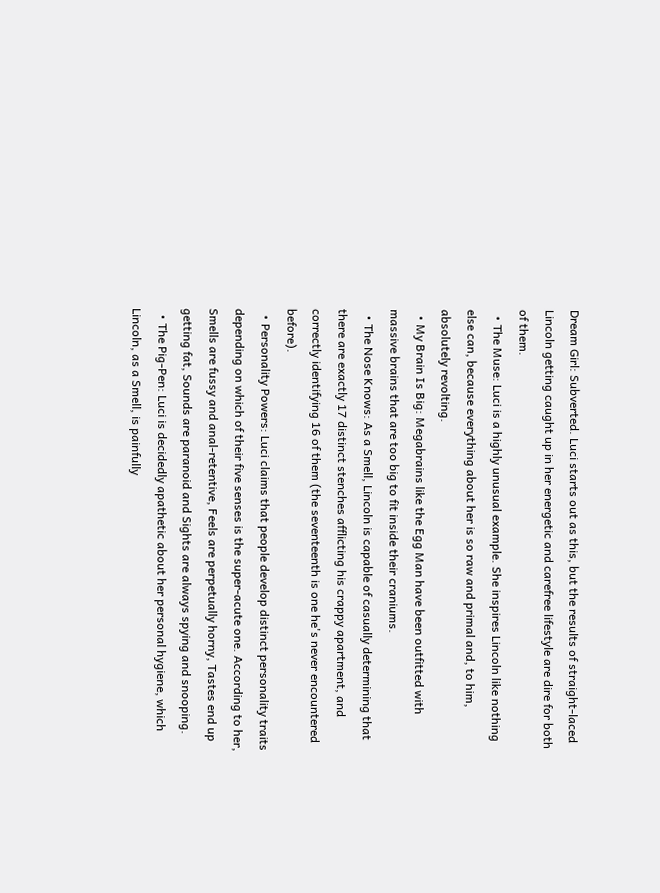Dream Girl: Subverted. Luci starts out as this, but the results of straight-laced Lincoln getting caught up in her energetic and carefree lifestyle are dire for both of them.
  • The Muse: Luci is a highly unusual example. She inspires Lincoln like nothing else can, because everything about her is so raw and primal and, to him, absolutely revolting.
  • My Brain Is Big: Megabrains like the Egg Man have been outfitted with massive brains that are too big to fit inside their craniums.
  • The Nose Knows: As a Smell, Lincoln is capable of casually determining that there are exactly 17 distinct stenches afflicting his crappy apartment, and correctly identifying 16 of them (the seventeenth is one he's never encountered before).
  • Personality Powers: Luci claims that people develop distinct personality traits depending on which of their five senses is the super-acute one. According to her, Smells are fussy and anal-retentive, Feels are perpetually horny, Tastes end up getting fat, Sounds are paranoid and Sights are always spying and snooping.
  • The Pig-Pen: Luci is decidedly apathetic about her personal hygiene, which Lincoln, as a Smell, is painfully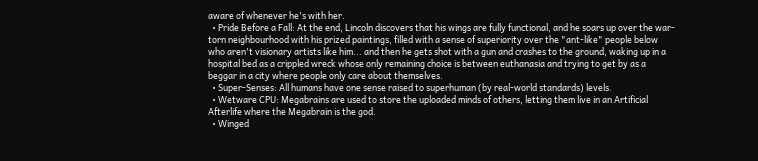aware of whenever he's with her.
  • Pride Before a Fall: At the end, Lincoln discovers that his wings are fully functional, and he soars up over the war-torn neighbourhood with his prized paintings, filled with a sense of superiority over the "ant-like" people below who aren't visionary artists like him... and then he gets shot with a gun and crashes to the ground, waking up in a hospital bed as a crippled wreck whose only remaining choice is between euthanasia and trying to get by as a beggar in a city where people only care about themselves.
  • Super-Senses: All humans have one sense raised to superhuman (by real-world standards) levels.
  • Wetware CPU: Megabrains are used to store the uploaded minds of others, letting them live in an Artificial Afterlife where the Megabrain is the god.
  • Winged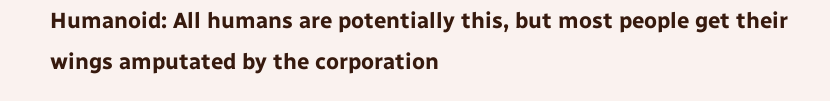Humanoid: All humans are potentially this, but most people get their wings amputated by the corporation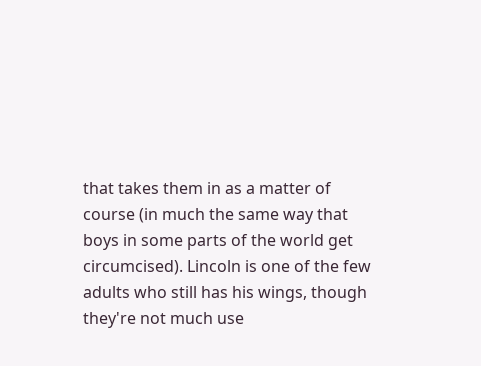that takes them in as a matter of course (in much the same way that boys in some parts of the world get circumcised). Lincoln is one of the few adults who still has his wings, though they're not much use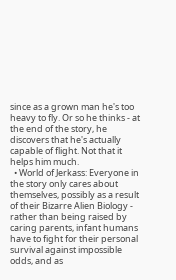since as a grown man he's too heavy to fly. Or so he thinks - at the end of the story, he discovers that he's actually capable of flight. Not that it helps him much.
  • World of Jerkass: Everyone in the story only cares about themselves, possibly as a result of their Bizarre Alien Biology - rather than being raised by caring parents, infant humans have to fight for their personal survival against impossible odds, and as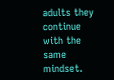adults they continue with the same mindset.